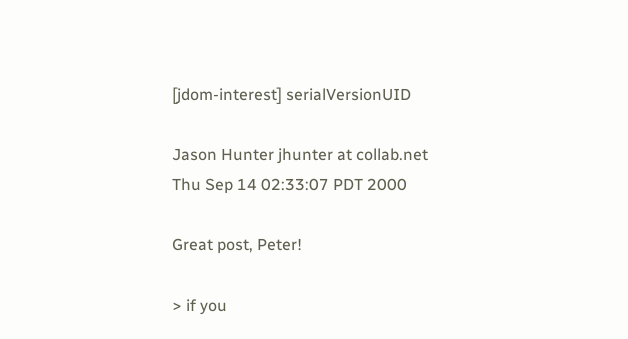[jdom-interest] serialVersionUID

Jason Hunter jhunter at collab.net
Thu Sep 14 02:33:07 PDT 2000

Great post, Peter!

> if you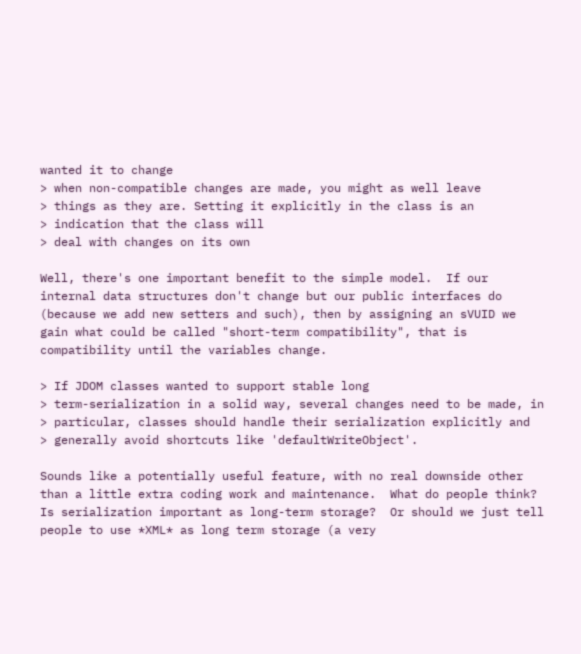wanted it to change
> when non-compatible changes are made, you might as well leave
> things as they are. Setting it explicitly in the class is an
> indication that the class will
> deal with changes on its own

Well, there's one important benefit to the simple model.  If our
internal data structures don't change but our public interfaces do
(because we add new setters and such), then by assigning an sVUID we
gain what could be called "short-term compatibility", that is
compatibility until the variables change.

> If JDOM classes wanted to support stable long
> term-serialization in a solid way, several changes need to be made, in
> particular, classes should handle their serialization explicitly and
> generally avoid shortcuts like 'defaultWriteObject'.

Sounds like a potentially useful feature, with no real downside other
than a little extra coding work and maintenance.  What do people think?
Is serialization important as long-term storage?  Or should we just tell
people to use *XML* as long term storage (a very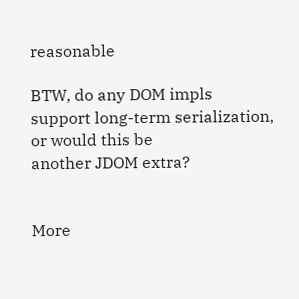reasonable

BTW, do any DOM impls support long-term serialization, or would this be
another JDOM extra?


More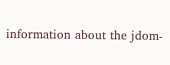information about the jdom-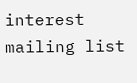interest mailing list